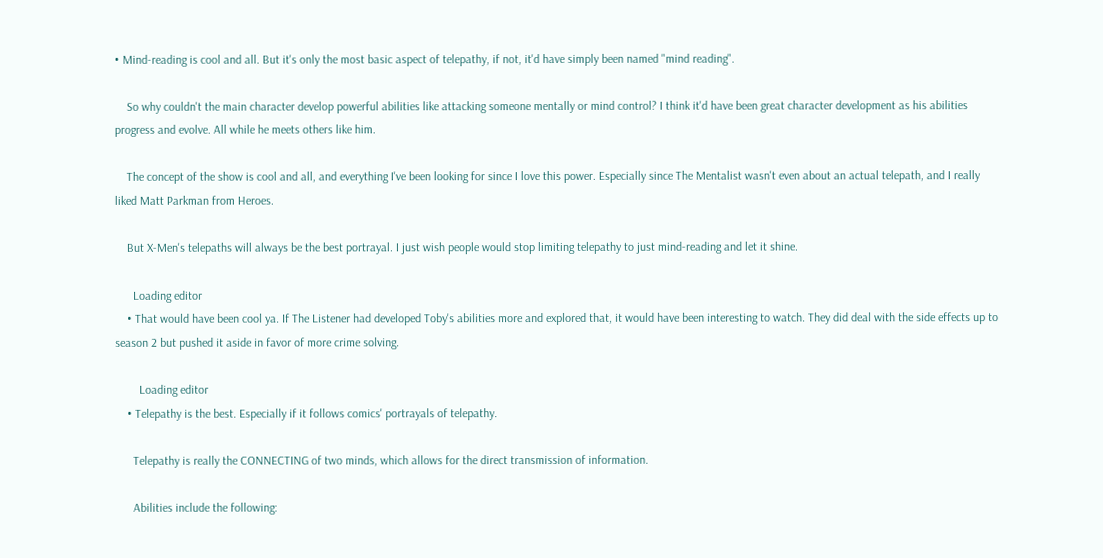• Mind-reading is cool and all. But it's only the most basic aspect of telepathy, if not, it'd have simply been named "mind reading".

    So why couldn't the main character develop powerful abilities like attacking someone mentally or mind control? I think it'd have been great character development as his abilities progress and evolve. All while he meets others like him.

    The concept of the show is cool and all, and everything I've been looking for since I love this power. Especially since The Mentalist wasn't even about an actual telepath, and I really liked Matt Parkman from Heroes.

    But X-Men's telepaths will always be the best portrayal. I just wish people would stop limiting telepathy to just mind-reading and let it shine.

      Loading editor
    • That would have been cool ya. If The Listener had developed Toby's abilities more and explored that, it would have been interesting to watch. They did deal with the side effects up to season 2 but pushed it aside in favor of more crime solving.

        Loading editor
    • Telepathy is the best. Especially if it follows comics' portrayals of telepathy.

      Telepathy is really the CONNECTING of two minds, which allows for the direct transmission of information.

      Abilities include the following: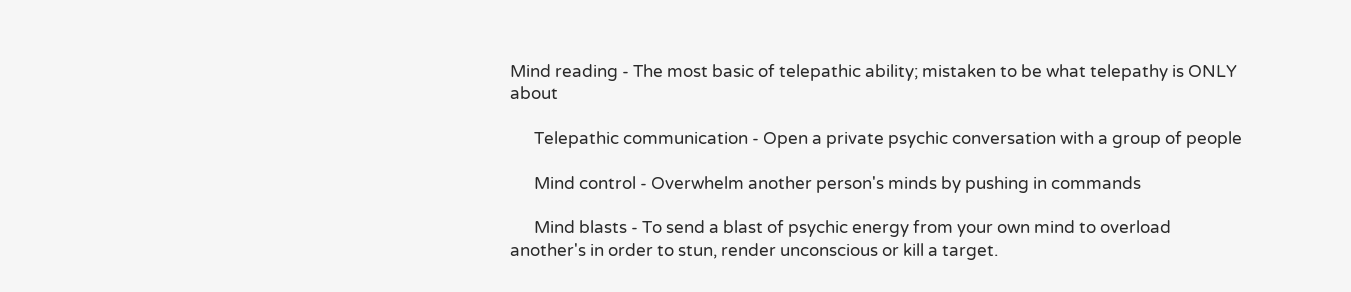Mind reading - The most basic of telepathic ability; mistaken to be what telepathy is ONLY about

      Telepathic communication - Open a private psychic conversation with a group of people

      Mind control - Overwhelm another person's minds by pushing in commands

      Mind blasts - To send a blast of psychic energy from your own mind to overload another's in order to stun, render unconscious or kill a target.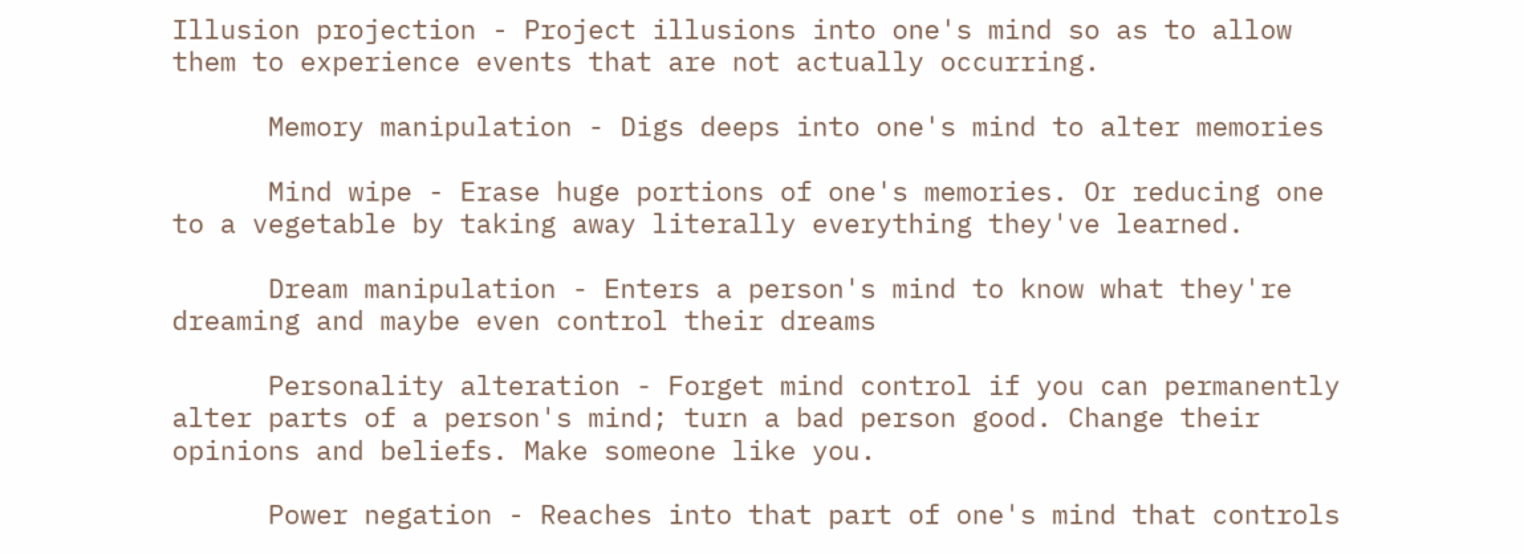Illusion projection - Project illusions into one's mind so as to allow them to experience events that are not actually occurring.

      Memory manipulation - Digs deeps into one's mind to alter memories

      Mind wipe - Erase huge portions of one's memories. Or reducing one to a vegetable by taking away literally everything they've learned.

      Dream manipulation - Enters a person's mind to know what they're dreaming and maybe even control their dreams

      Personality alteration - Forget mind control if you can permanently alter parts of a person's mind; turn a bad person good. Change their opinions and beliefs. Make someone like you.

      Power negation - Reaches into that part of one's mind that controls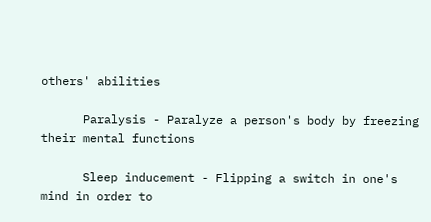others' abilities

      Paralysis - Paralyze a person's body by freezing their mental functions

      Sleep inducement - Flipping a switch in one's mind in order to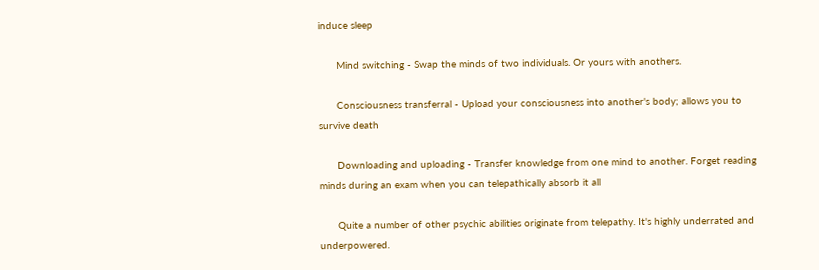induce sleep

      Mind switching - Swap the minds of two individuals. Or yours with anothers.

      Consciousness transferral - Upload your consciousness into another's body; allows you to survive death

      Downloading and uploading - Transfer knowledge from one mind to another. Forget reading minds during an exam when you can telepathically absorb it all

      Quite a number of other psychic abilities originate from telepathy. It's highly underrated and underpowered.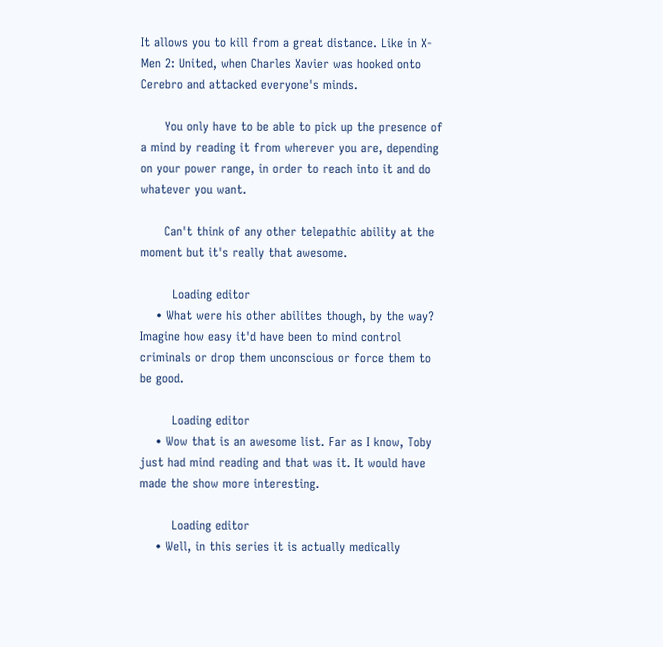It allows you to kill from a great distance. Like in X-Men 2: United, when Charles Xavier was hooked onto Cerebro and attacked everyone's minds.

      You only have to be able to pick up the presence of a mind by reading it from wherever you are, depending on your power range, in order to reach into it and do whatever you want.

      Can't think of any other telepathic ability at the moment but it's really that awesome.

        Loading editor
    • What were his other abilites though, by the way? Imagine how easy it'd have been to mind control criminals or drop them unconscious or force them to be good.

        Loading editor
    • Wow that is an awesome list. Far as I know, Toby just had mind reading and that was it. It would have made the show more interesting.

        Loading editor
    • Well, in this series it is actually medically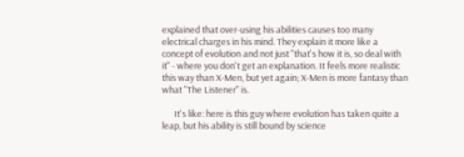explained that over-using his abilities causes too many electrical charges in his mind. They explain it more like a concept of evolution and not just "that's how it is, so deal with it" - where you don't get an explanation. It feels more realistic this way than X-Men, but yet again; X-Men is more fantasy than what "The Listener" is.

      It's like: here is this guy where evolution has taken quite a leap, but his ability is still bound by science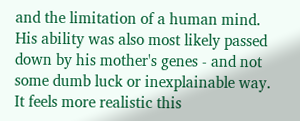and the limitation of a human mind. His ability was also most likely passed down by his mother's genes - and not some dumb luck or inexplainable way. It feels more realistic this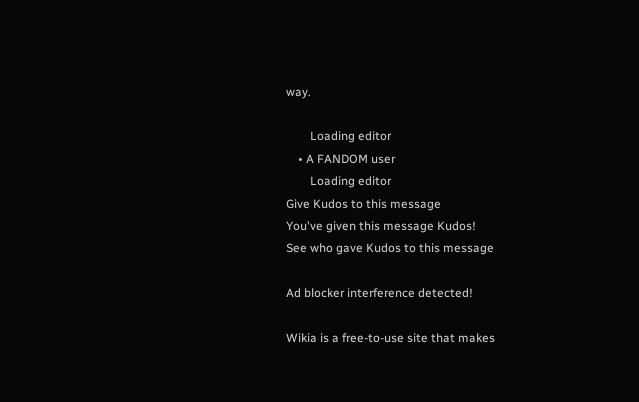way.

        Loading editor
    • A FANDOM user
        Loading editor
Give Kudos to this message
You've given this message Kudos!
See who gave Kudos to this message

Ad blocker interference detected!

Wikia is a free-to-use site that makes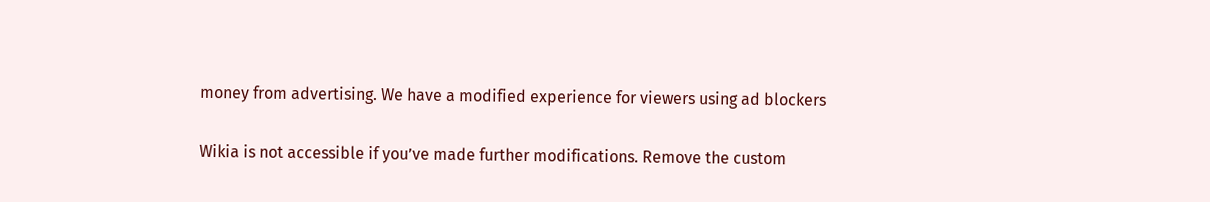money from advertising. We have a modified experience for viewers using ad blockers

Wikia is not accessible if you’ve made further modifications. Remove the custom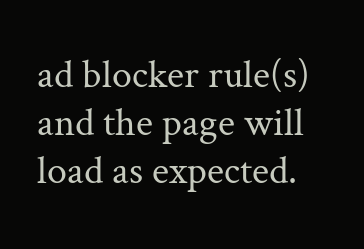ad blocker rule(s) and the page will load as expected.